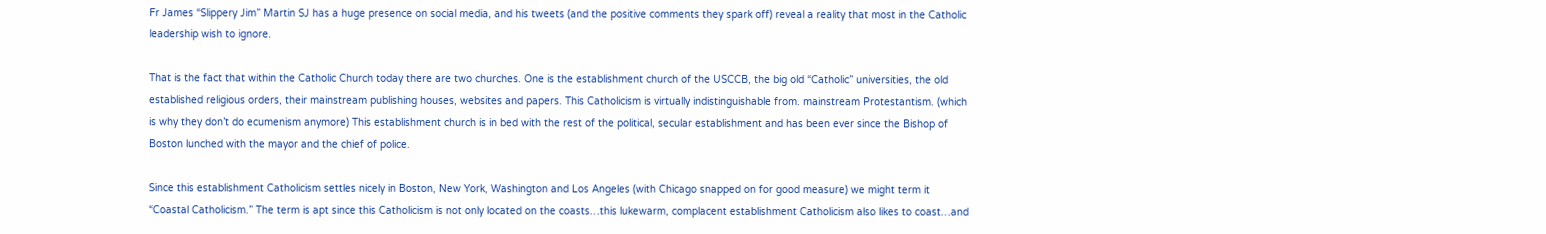Fr James “Slippery Jim” Martin SJ has a huge presence on social media, and his tweets (and the positive comments they spark off) reveal a reality that most in the Catholic leadership wish to ignore.

That is the fact that within the Catholic Church today there are two churches. One is the establishment church of the USCCB, the big old “Catholic” universities, the old established religious orders, their mainstream publishing houses, websites and papers. This Catholicism is virtually indistinguishable from. mainstream Protestantism. (which is why they don’t do ecumenism anymore) This establishment church is in bed with the rest of the political, secular establishment and has been ever since the Bishop of Boston lunched with the mayor and the chief of police.

Since this establishment Catholicism settles nicely in Boston, New York, Washington and Los Angeles (with Chicago snapped on for good measure) we might term it “Coastal Catholicism.” The term is apt since this Catholicism is not only located on the coasts…this lukewarm, complacent establishment Catholicism also likes to coast…and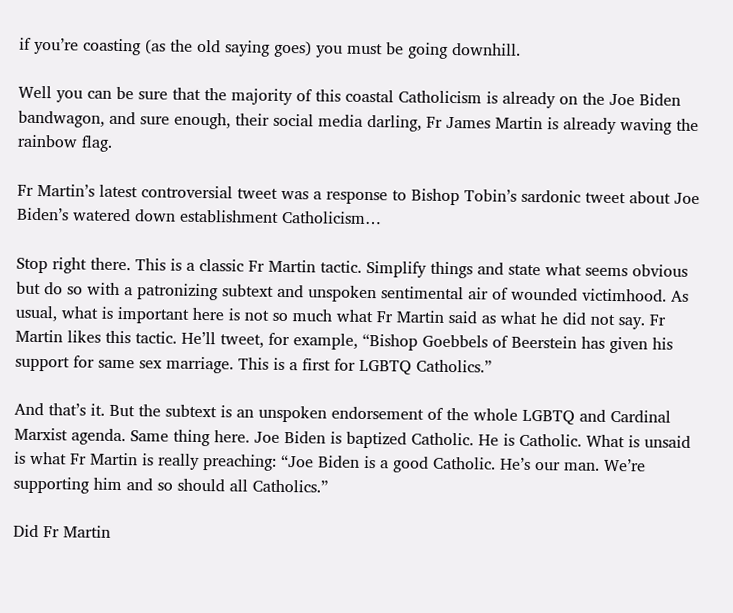if you’re coasting (as the old saying goes) you must be going downhill.

Well you can be sure that the majority of this coastal Catholicism is already on the Joe Biden bandwagon, and sure enough, their social media darling, Fr James Martin is already waving the rainbow flag.

Fr Martin’s latest controversial tweet was a response to Bishop Tobin’s sardonic tweet about Joe Biden’s watered down establishment Catholicism…

Stop right there. This is a classic Fr Martin tactic. Simplify things and state what seems obvious but do so with a patronizing subtext and unspoken sentimental air of wounded victimhood. As usual, what is important here is not so much what Fr Martin said as what he did not say. Fr Martin likes this tactic. He’ll tweet, for example, “Bishop Goebbels of Beerstein has given his support for same sex marriage. This is a first for LGBTQ Catholics.”

And that’s it. But the subtext is an unspoken endorsement of the whole LGBTQ and Cardinal Marxist agenda. Same thing here. Joe Biden is baptized Catholic. He is Catholic. What is unsaid is what Fr Martin is really preaching: “Joe Biden is a good Catholic. He’s our man. We’re supporting him and so should all Catholics.”

Did Fr Martin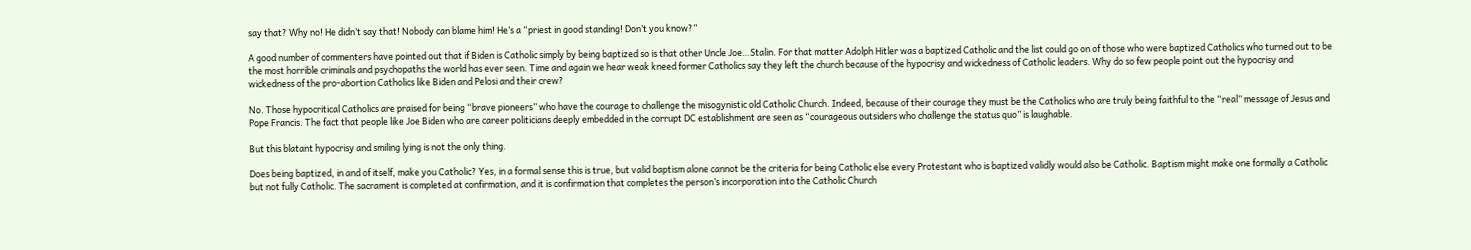say that? Why no! He didn’t say that! Nobody can blame him! He’s a “priest in good standing! Don’t you know?”

A good number of commenters have pointed out that if Biden is Catholic simply by being baptized so is that other Uncle Joe…Stalin. For that matter Adolph Hitler was a baptized Catholic and the list could go on of those who were baptized Catholics who turned out to be the most horrible criminals and psychopaths the world has ever seen. Time and again we hear weak kneed former Catholics say they left the church because of the hypocrisy and wickedness of Catholic leaders. Why do so few people point out the hypocrisy and wickedness of the pro-abortion Catholics like Biden and Pelosi and their crew?

No. Those hypocritical Catholics are praised for being “brave pioneers” who have the courage to challenge the misogynistic old Catholic Church. Indeed, because of their courage they must be the Catholics who are truly being faithful to the “real” message of Jesus and Pope Francis. The fact that people like Joe Biden who are career politicians deeply embedded in the corrupt DC establishment are seen as “courageous outsiders who challenge the status quo” is laughable.

But this blatant hypocrisy and smiling lying is not the only thing.

Does being baptized, in and of itself, make you Catholic? Yes, in a formal sense this is true, but valid baptism alone cannot be the criteria for being Catholic else every Protestant who is baptized validly would also be Catholic. Baptism might make one formally a Catholic but not fully Catholic. The sacrament is completed at confirmation, and it is confirmation that completes the person’s incorporation into the Catholic Church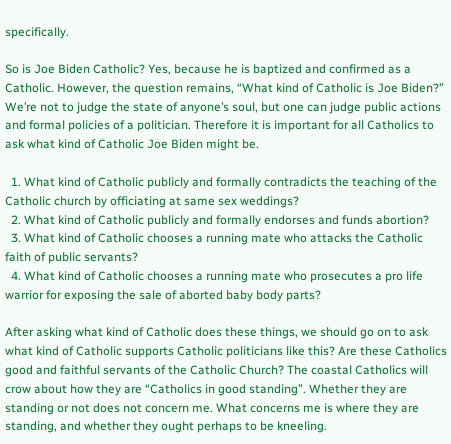specifically.

So is Joe Biden Catholic? Yes, because he is baptized and confirmed as a Catholic. However, the question remains, “What kind of Catholic is Joe Biden?” We’re not to judge the state of anyone’s soul, but one can judge public actions and formal policies of a politician. Therefore it is important for all Catholics to ask what kind of Catholic Joe Biden might be.

  1. What kind of Catholic publicly and formally contradicts the teaching of the Catholic church by officiating at same sex weddings?
  2. What kind of Catholic publicly and formally endorses and funds abortion?
  3. What kind of Catholic chooses a running mate who attacks the Catholic faith of public servants?
  4. What kind of Catholic chooses a running mate who prosecutes a pro life warrior for exposing the sale of aborted baby body parts?

After asking what kind of Catholic does these things, we should go on to ask what kind of Catholic supports Catholic politicians like this? Are these Catholics good and faithful servants of the Catholic Church? The coastal Catholics will crow about how they are “Catholics in good standing”. Whether they are standing or not does not concern me. What concerns me is where they are standing, and whether they ought perhaps to be kneeling.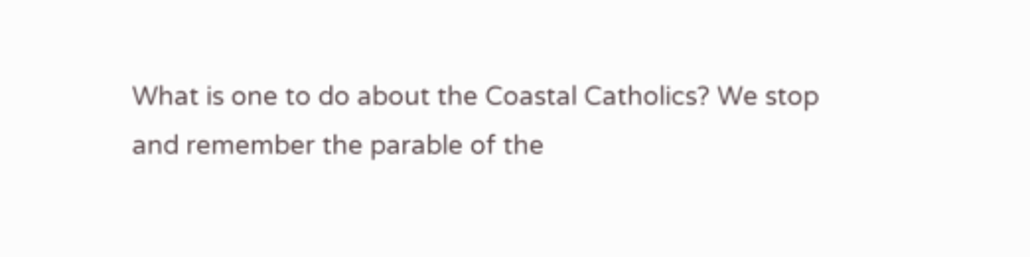What is one to do about the Coastal Catholics? We stop and remember the parable of the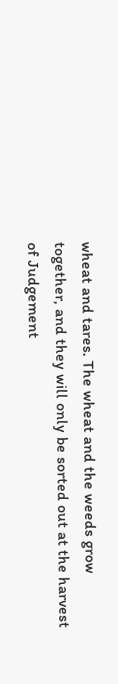wheat and tares. The wheat and the weeds grow together, and they will only be sorted out at the harvest of Judgement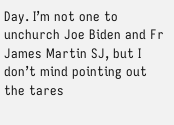Day. I’m not one to unchurch Joe Biden and Fr James Martin SJ, but I don’t mind pointing out the tares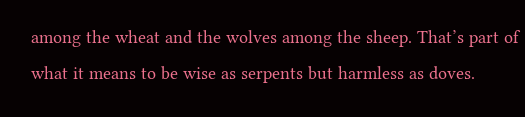among the wheat and the wolves among the sheep. That’s part of what it means to be wise as serpents but harmless as doves.